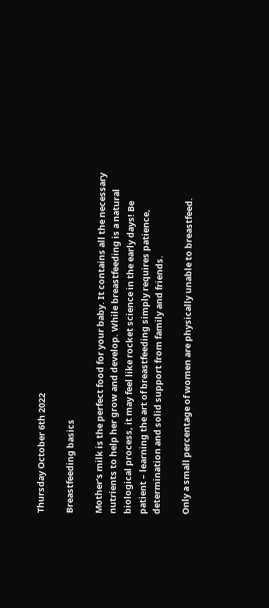Thursday October 6th 2022

Breastfeeding basics

Mother’s milk is the perfect food for your baby. It contains all the necessary nutrients to help her grow and develop. While breastfeeding is a natural biological process, it may feel like rocket science in the early days! Be patient – learning the art of breastfeeding simply requires patience, determination and solid support from family and friends.

Only a small percentage of women are physically unable to breastfeed.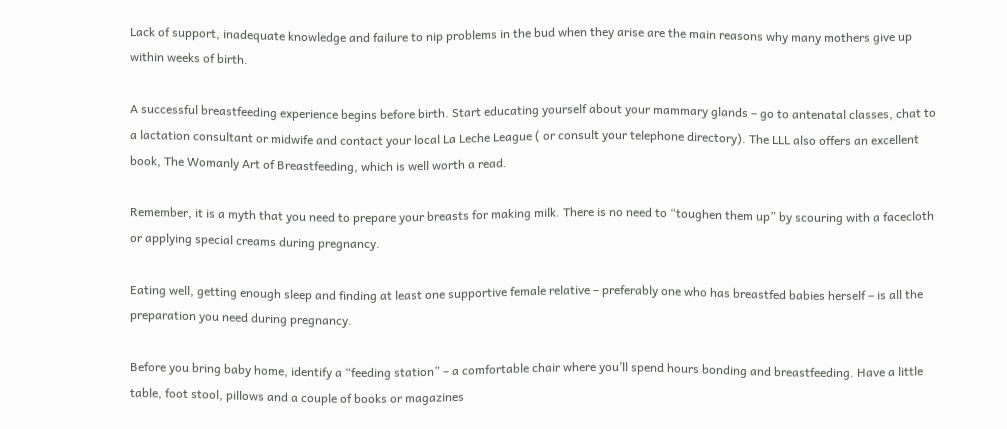Lack of support, inadequate knowledge and failure to nip problems in the bud when they arise are the main reasons why many mothers give up within weeks of birth.

A successful breastfeeding experience begins before birth. Start educating yourself about your mammary glands – go to antenatal classes, chat to a lactation consultant or midwife and contact your local La Leche League ( or consult your telephone directory). The LLL also offers an excellent book, The Womanly Art of Breastfeeding, which is well worth a read.

Remember, it is a myth that you need to prepare your breasts for making milk. There is no need to “toughen them up” by scouring with a facecloth or applying special creams during pregnancy.

Eating well, getting enough sleep and finding at least one supportive female relative – preferably one who has breastfed babies herself – is all the preparation you need during pregnancy.

Before you bring baby home, identify a “feeding station” – a comfortable chair where you’ll spend hours bonding and breastfeeding. Have a little table, foot stool, pillows and a couple of books or magazines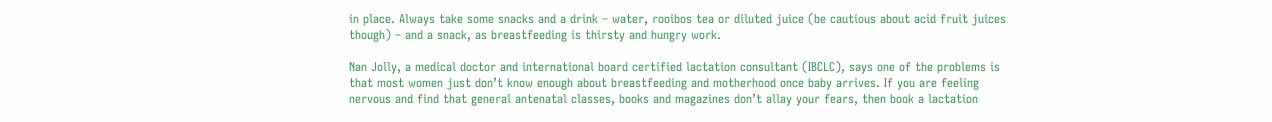in place. Always take some snacks and a drink – water, rooibos tea or diluted juice (be cautious about acid fruit juices though) – and a snack, as breastfeeding is thirsty and hungry work.

Nan Jolly, a medical doctor and international board certified lactation consultant (IBCLC), says one of the problems is that most women just don’t know enough about breastfeeding and motherhood once baby arrives. If you are feeling nervous and find that general antenatal classes, books and magazines don’t allay your fears, then book a lactation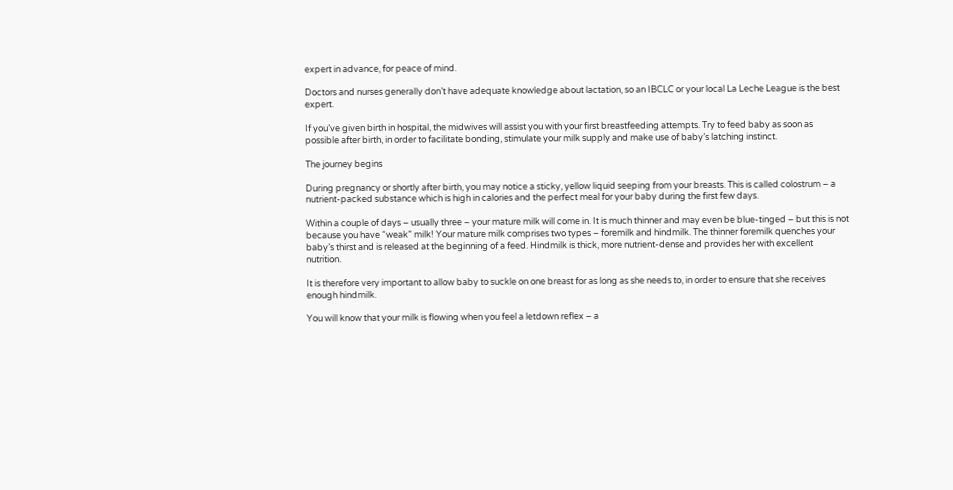expert in advance, for peace of mind.

Doctors and nurses generally don’t have adequate knowledge about lactation, so an IBCLC or your local La Leche League is the best expert.

If you’ve given birth in hospital, the midwives will assist you with your first breastfeeding attempts. Try to feed baby as soon as possible after birth, in order to facilitate bonding, stimulate your milk supply and make use of baby’s latching instinct.

The journey begins

During pregnancy or shortly after birth, you may notice a sticky, yellow liquid seeping from your breasts. This is called colostrum – a nutrient-packed substance which is high in calories and the perfect meal for your baby during the first few days.

Within a couple of days – usually three – your mature milk will come in. It is much thinner and may even be blue-tinged – but this is not because you have “weak” milk! Your mature milk comprises two types – foremilk and hindmilk. The thinner foremilk quenches your baby’s thirst and is released at the beginning of a feed. Hindmilk is thick, more nutrient-dense and provides her with excellent nutrition.

It is therefore very important to allow baby to suckle on one breast for as long as she needs to, in order to ensure that she receives enough hindmilk.

You will know that your milk is flowing when you feel a letdown reflex – a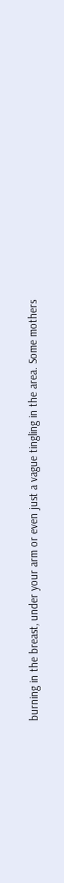burning in the breast, under your arm or even just a vague tingling in the area. Some mothers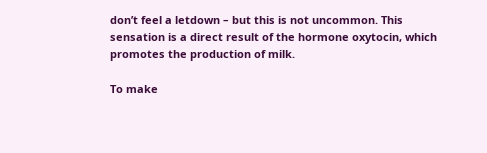don’t feel a letdown – but this is not uncommon. This sensation is a direct result of the hormone oxytocin, which promotes the production of milk.

To make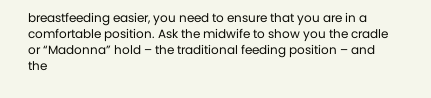breastfeeding easier, you need to ensure that you are in a comfortable position. Ask the midwife to show you the cradle or “Madonna” hold – the traditional feeding position – and the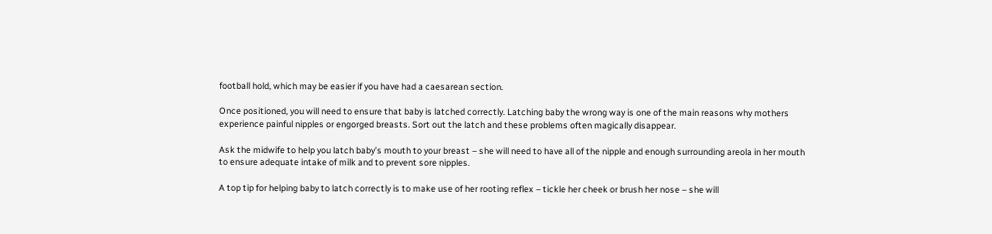football hold, which may be easier if you have had a caesarean section.

Once positioned, you will need to ensure that baby is latched correctly. Latching baby the wrong way is one of the main reasons why mothers experience painful nipples or engorged breasts. Sort out the latch and these problems often magically disappear.

Ask the midwife to help you latch baby’s mouth to your breast – she will need to have all of the nipple and enough surrounding areola in her mouth to ensure adequate intake of milk and to prevent sore nipples.

A top tip for helping baby to latch correctly is to make use of her rooting reflex – tickle her cheek or brush her nose – she will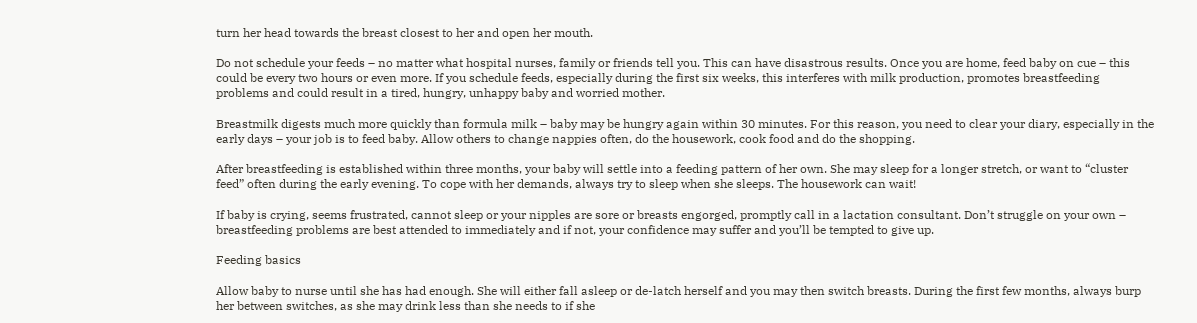turn her head towards the breast closest to her and open her mouth.

Do not schedule your feeds – no matter what hospital nurses, family or friends tell you. This can have disastrous results. Once you are home, feed baby on cue – this could be every two hours or even more. If you schedule feeds, especially during the first six weeks, this interferes with milk production, promotes breastfeeding problems and could result in a tired, hungry, unhappy baby and worried mother.

Breastmilk digests much more quickly than formula milk – baby may be hungry again within 30 minutes. For this reason, you need to clear your diary, especially in the early days – your job is to feed baby. Allow others to change nappies often, do the housework, cook food and do the shopping.

After breastfeeding is established within three months, your baby will settle into a feeding pattern of her own. She may sleep for a longer stretch, or want to “cluster feed” often during the early evening. To cope with her demands, always try to sleep when she sleeps. The housework can wait!

If baby is crying, seems frustrated, cannot sleep or your nipples are sore or breasts engorged, promptly call in a lactation consultant. Don’t struggle on your own – breastfeeding problems are best attended to immediately and if not, your confidence may suffer and you’ll be tempted to give up.

Feeding basics

Allow baby to nurse until she has had enough. She will either fall asleep or de-latch herself and you may then switch breasts. During the first few months, always burp her between switches, as she may drink less than she needs to if she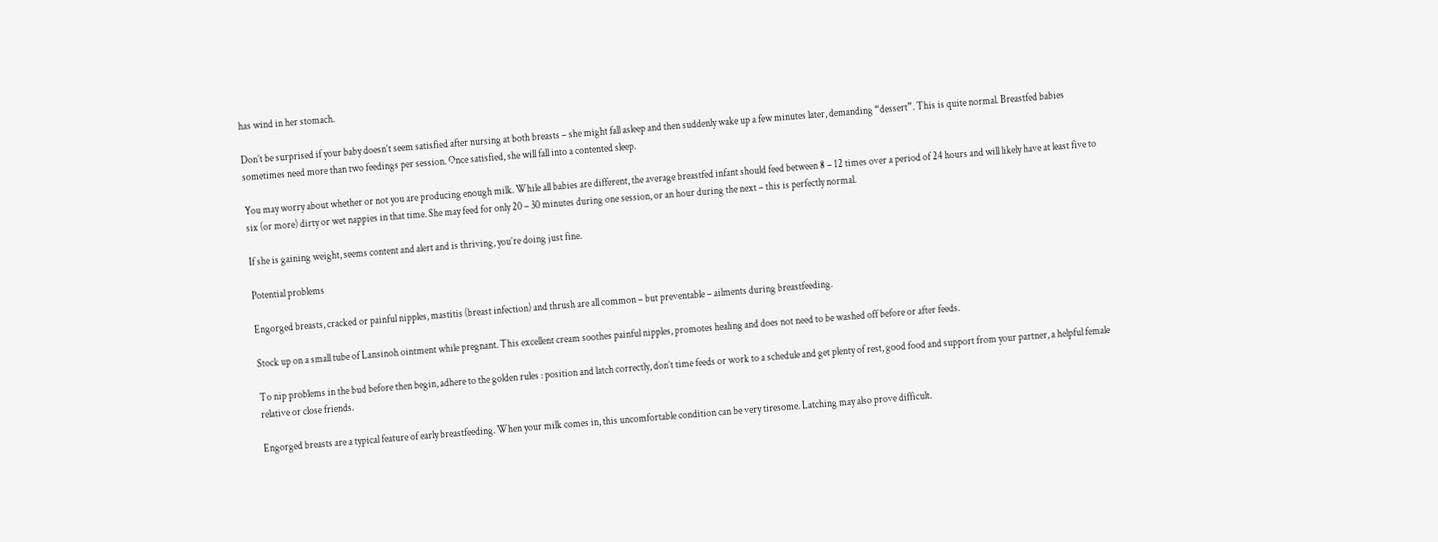has wind in her stomach.

Don’t be surprised if your baby doesn’t seem satisfied after nursing at both breasts – she might fall asleep and then suddenly wake up a few minutes later, demanding “dessert”. This is quite normal. Breastfed babies sometimes need more than two feedings per session. Once satisfied, she will fall into a contented sleep.

You may worry about whether or not you are producing enough milk. While all babies are different, the average breastfed infant should feed between 8 – 12 times over a period of 24 hours and will likely have at least five to six (or more) dirty or wet nappies in that time. She may feed for only 20 – 30 minutes during one session, or an hour during the next – this is perfectly normal.

If she is gaining weight, seems content and alert and is thriving, you’re doing just fine.

Potential problems

Engorged breasts, cracked or painful nipples, mastitis (breast infection) and thrush are all common – but preventable – ailments during breastfeeding.

Stock up on a small tube of Lansinoh ointment while pregnant. This excellent cream soothes painful nipples, promotes healing and does not need to be washed off before or after feeds.

To nip problems in the bud before then begin, adhere to the golden rules : position and latch correctly, don’t time feeds or work to a schedule and get plenty of rest, good food and support from your partner, a helpful female relative or close friends.

Engorged breasts are a typical feature of early breastfeeding. When your milk comes in, this uncomfortable condition can be very tiresome. Latching may also prove difficult.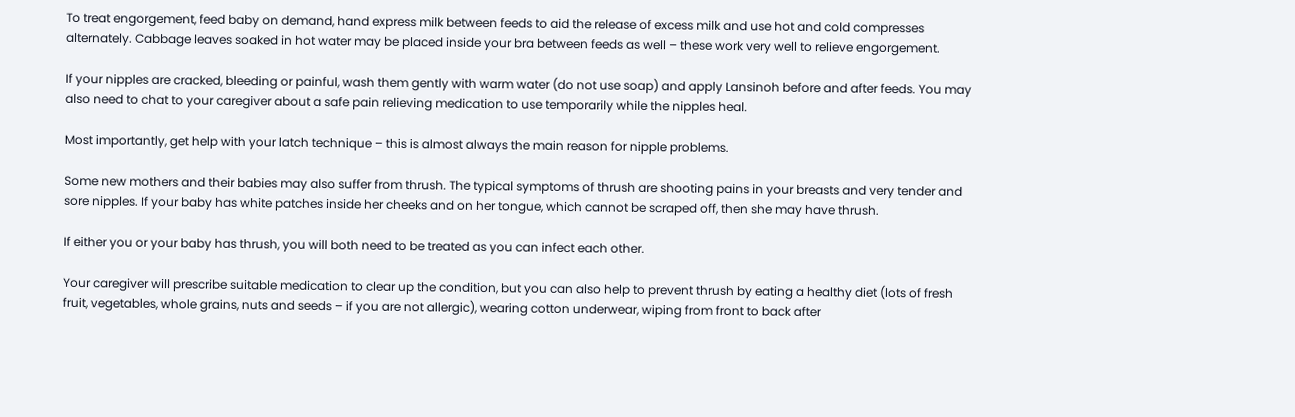To treat engorgement, feed baby on demand, hand express milk between feeds to aid the release of excess milk and use hot and cold compresses alternately. Cabbage leaves soaked in hot water may be placed inside your bra between feeds as well – these work very well to relieve engorgement.

If your nipples are cracked, bleeding or painful, wash them gently with warm water (do not use soap) and apply Lansinoh before and after feeds. You may also need to chat to your caregiver about a safe pain relieving medication to use temporarily while the nipples heal.

Most importantly, get help with your latch technique – this is almost always the main reason for nipple problems.

Some new mothers and their babies may also suffer from thrush. The typical symptoms of thrush are shooting pains in your breasts and very tender and sore nipples. If your baby has white patches inside her cheeks and on her tongue, which cannot be scraped off, then she may have thrush.

If either you or your baby has thrush, you will both need to be treated as you can infect each other.

Your caregiver will prescribe suitable medication to clear up the condition, but you can also help to prevent thrush by eating a healthy diet (lots of fresh fruit, vegetables, whole grains, nuts and seeds – if you are not allergic), wearing cotton underwear, wiping from front to back after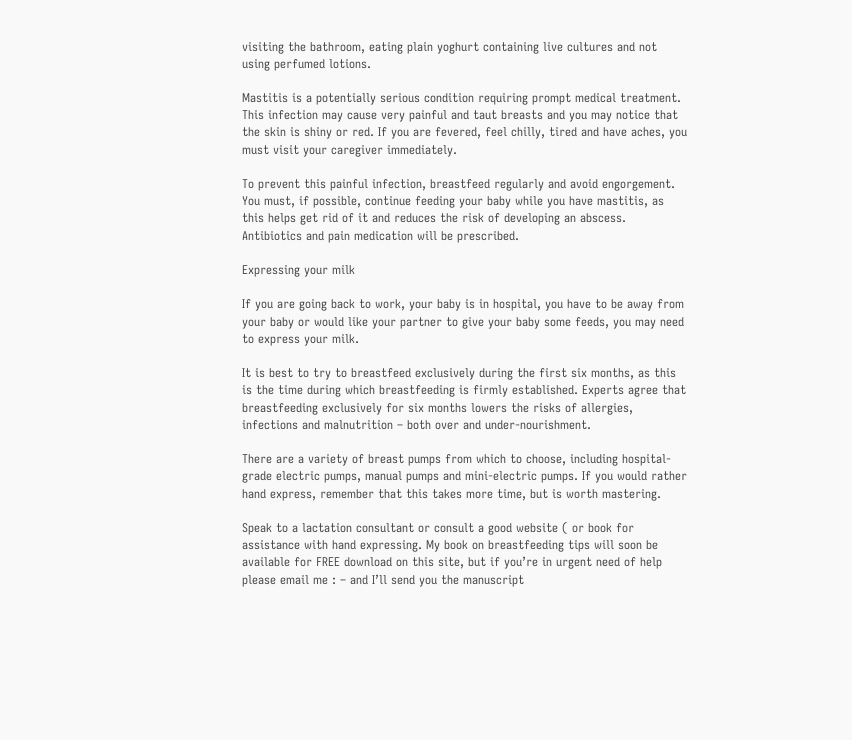visiting the bathroom, eating plain yoghurt containing live cultures and not using perfumed lotions.

Mastitis is a potentially serious condition requiring prompt medical treatment. This infection may cause very painful and taut breasts and you may notice that the skin is shiny or red. If you are fevered, feel chilly, tired and have aches, you must visit your caregiver immediately.

To prevent this painful infection, breastfeed regularly and avoid engorgement. You must, if possible, continue feeding your baby while you have mastitis, as this helps get rid of it and reduces the risk of developing an abscess. Antibiotics and pain medication will be prescribed.

Expressing your milk

If you are going back to work, your baby is in hospital, you have to be away from your baby or would like your partner to give your baby some feeds, you may need to express your milk.

It is best to try to breastfeed exclusively during the first six months, as this is the time during which breastfeeding is firmly established. Experts agree that breastfeeding exclusively for six months lowers the risks of allergies, infections and malnutrition – both over and under-nourishment.

There are a variety of breast pumps from which to choose, including hospital-grade electric pumps, manual pumps and mini-electric pumps. If you would rather hand express, remember that this takes more time, but is worth mastering.

Speak to a lactation consultant or consult a good website ( or book for assistance with hand expressing. My book on breastfeeding tips will soon be available for FREE download on this site, but if you’re in urgent need of help please email me : – and I’ll send you the manuscript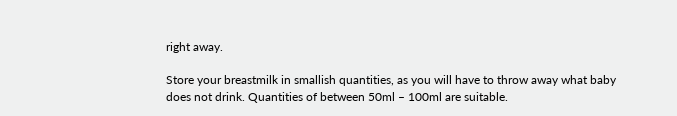right away.

Store your breastmilk in smallish quantities, as you will have to throw away what baby does not drink. Quantities of between 50ml – 100ml are suitable.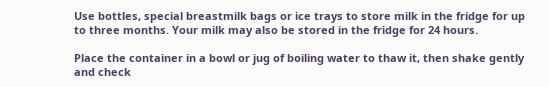Use bottles, special breastmilk bags or ice trays to store milk in the fridge for up to three months. Your milk may also be stored in the fridge for 24 hours.

Place the container in a bowl or jug of boiling water to thaw it, then shake gently and check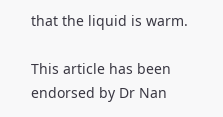that the liquid is warm.

This article has been endorsed by Dr Nan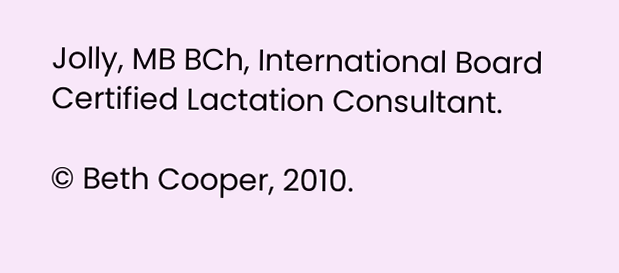Jolly, MB BCh, International Board Certified Lactation Consultant.

© Beth Cooper, 2010.